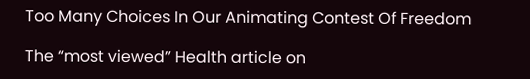Too Many Choices In Our Animating Contest Of Freedom

The “most viewed” Health article on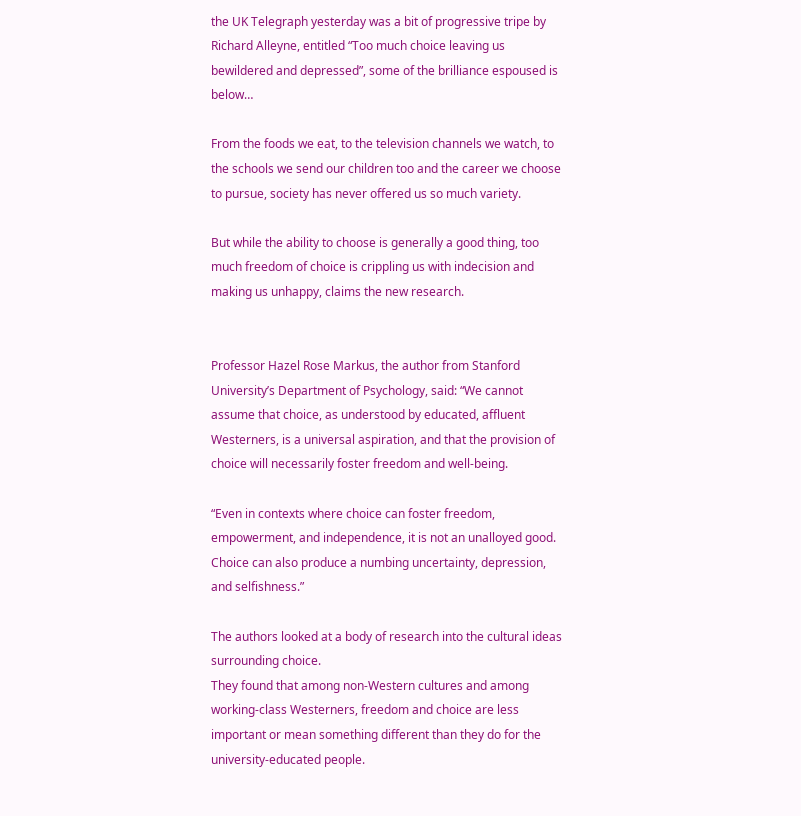the UK Telegraph yesterday was a bit of progressive tripe by Richard Alleyne, entitled “Too much choice leaving us bewildered and depressed”, some of the brilliance espoused is below…

From the foods we eat, to the television channels we watch, to the schools we send our children too and the career we choose to pursue, society has never offered us so much variety.

But while the ability to choose is generally a good thing, too much freedom of choice is crippling us with indecision and making us unhappy, claims the new research.


Professor Hazel Rose Markus, the author from Stanford University’s Department of Psychology, said: “We cannot assume that choice, as understood by educated, affluent Westerners, is a universal aspiration, and that the provision of choice will necessarily foster freedom and well-being.

“Even in contexts where choice can foster freedom, empowerment, and independence, it is not an unalloyed good. Choice can also produce a numbing uncertainty, depression, and selfishness.”

The authors looked at a body of research into the cultural ideas surrounding choice.
They found that among non-Western cultures and among working-class Westerners, freedom and choice are less important or mean something different than they do for the university-educated people.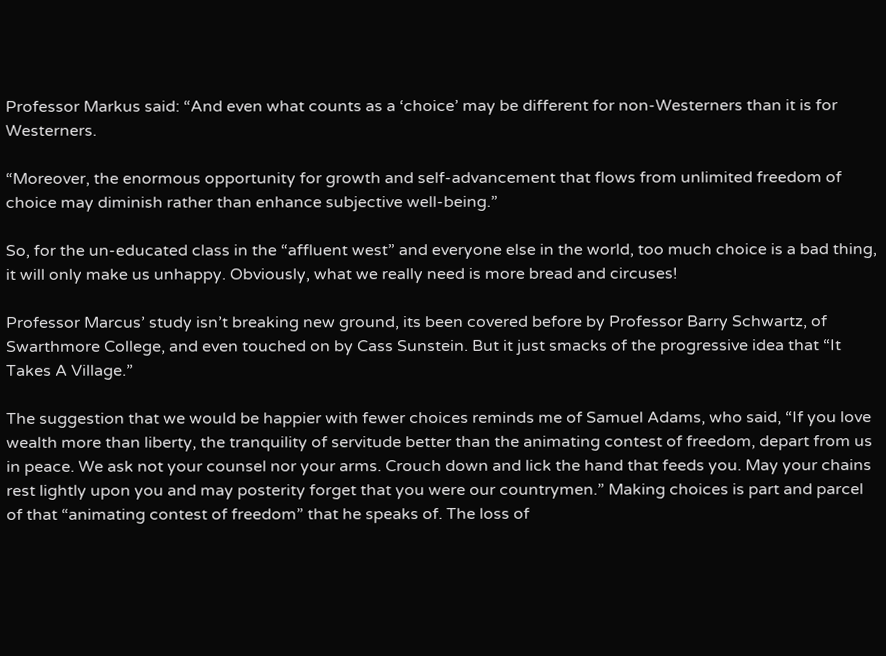Professor Markus said: “And even what counts as a ‘choice’ may be different for non-Westerners than it is for Westerners.

“Moreover, the enormous opportunity for growth and self-advancement that flows from unlimited freedom of choice may diminish rather than enhance subjective well-being.”

So, for the un-educated class in the “affluent west” and everyone else in the world, too much choice is a bad thing, it will only make us unhappy. Obviously, what we really need is more bread and circuses!

Professor Marcus’ study isn’t breaking new ground, its been covered before by Professor Barry Schwartz, of Swarthmore College, and even touched on by Cass Sunstein. But it just smacks of the progressive idea that “It Takes A Village.”

The suggestion that we would be happier with fewer choices reminds me of Samuel Adams, who said, “If you love wealth more than liberty, the tranquility of servitude better than the animating contest of freedom, depart from us in peace. We ask not your counsel nor your arms. Crouch down and lick the hand that feeds you. May your chains rest lightly upon you and may posterity forget that you were our countrymen.” Making choices is part and parcel of that “animating contest of freedom” that he speaks of. The loss of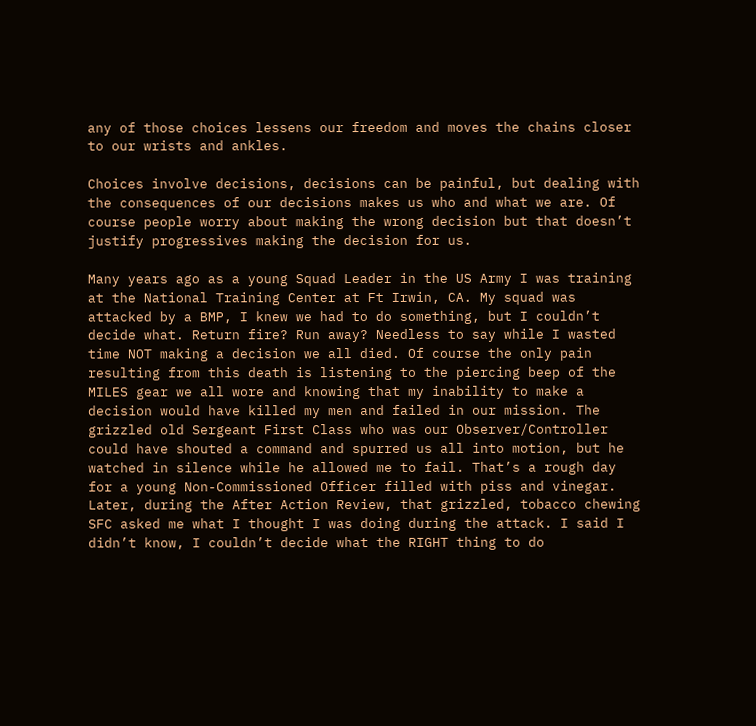any of those choices lessens our freedom and moves the chains closer to our wrists and ankles.

Choices involve decisions, decisions can be painful, but dealing with the consequences of our decisions makes us who and what we are. Of course people worry about making the wrong decision but that doesn’t justify progressives making the decision for us.

Many years ago as a young Squad Leader in the US Army I was training at the National Training Center at Ft Irwin, CA. My squad was attacked by a BMP, I knew we had to do something, but I couldn’t decide what. Return fire? Run away? Needless to say while I wasted time NOT making a decision we all died. Of course the only pain resulting from this death is listening to the piercing beep of the MILES gear we all wore and knowing that my inability to make a decision would have killed my men and failed in our mission. The grizzled old Sergeant First Class who was our Observer/Controller could have shouted a command and spurred us all into motion, but he watched in silence while he allowed me to fail. That’s a rough day for a young Non-Commissioned Officer filled with piss and vinegar. Later, during the After Action Review, that grizzled, tobacco chewing SFC asked me what I thought I was doing during the attack. I said I didn’t know, I couldn’t decide what the RIGHT thing to do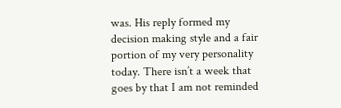was. His reply formed my decision making style and a fair portion of my very personality today. There isn’t a week that goes by that I am not reminded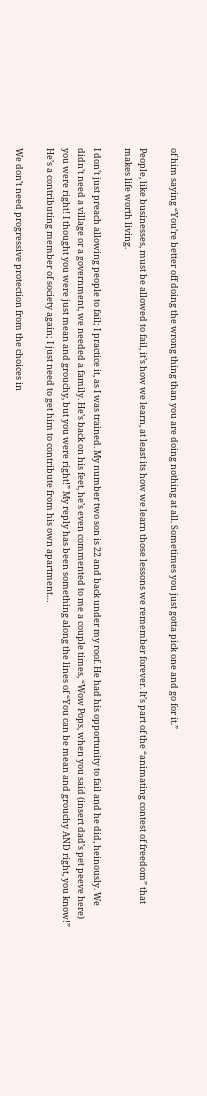of him saying “You’re better off doing the wrong thing than you are doing nothing at all. Sometimes you just gotta pick one and go for it.”

People, like businesses, must be allowed to fail, it’s how we learn, at least its how we learn those lessons we remember forever. It’s part of the “animating contest of freedom” that makes life worth living.

I don’t just preach allowing people to fail; I practice it, as I was trained. My number two son is 22 and back under my roof. He had his opportunity to fail and he did, heinously. We didn’t need a village or a government, we needed a family. He’s back on his feet, he’s even commented to me a couple times, “Wow Pops, when you said (insert dad’s pet peeve here) you were right! I thought you were just mean and grouchy, but you were right!” My reply has been something along the lines of “You can be mean and grouchy AND right, you know!” He’s a contributing member of society again; I just need to get him to contribute from his own apartment…

We don’t need progressive protection from the choices in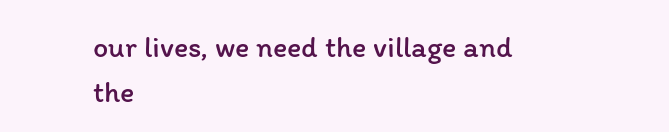our lives, we need the village and the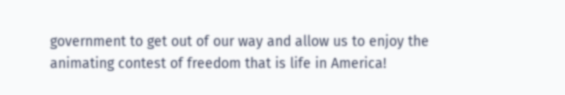government to get out of our way and allow us to enjoy the animating contest of freedom that is life in America!